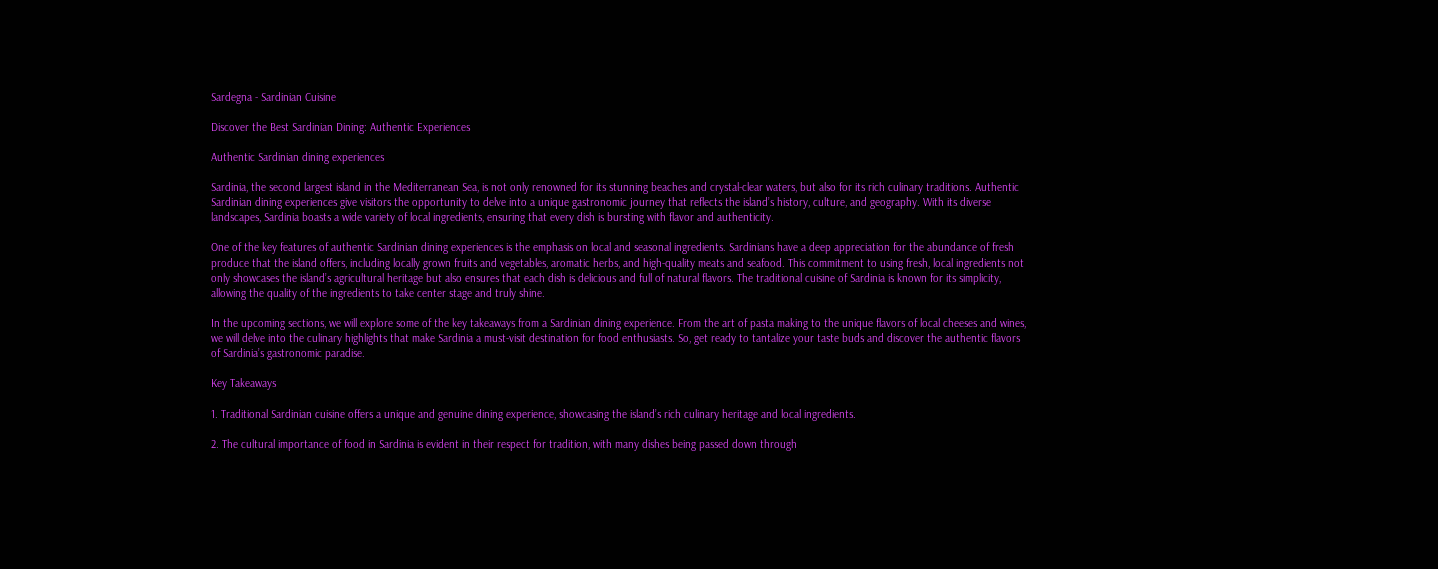Sardegna - Sardinian Cuisine

Discover the Best Sardinian Dining: Authentic Experiences

Authentic Sardinian dining experiences

Sardinia, the second largest island in the Mediterranean Sea, is not only renowned for its stunning beaches and crystal-clear waters, but also for its rich culinary traditions. Authentic Sardinian dining experiences give visitors the opportunity to delve into a unique gastronomic journey that reflects the island’s history, culture, and geography. With its diverse landscapes, Sardinia boasts a wide variety of local ingredients, ensuring that every dish is bursting with flavor and authenticity.

One of the key features of authentic Sardinian dining experiences is the emphasis on local and seasonal ingredients. Sardinians have a deep appreciation for the abundance of fresh produce that the island offers, including locally grown fruits and vegetables, aromatic herbs, and high-quality meats and seafood. This commitment to using fresh, local ingredients not only showcases the island’s agricultural heritage but also ensures that each dish is delicious and full of natural flavors. The traditional cuisine of Sardinia is known for its simplicity, allowing the quality of the ingredients to take center stage and truly shine.

In the upcoming sections, we will explore some of the key takeaways from a Sardinian dining experience. From the art of pasta making to the unique flavors of local cheeses and wines, we will delve into the culinary highlights that make Sardinia a must-visit destination for food enthusiasts. So, get ready to tantalize your taste buds and discover the authentic flavors of Sardinia’s gastronomic paradise.

Key Takeaways

1. Traditional Sardinian cuisine offers a unique and genuine dining experience, showcasing the island’s rich culinary heritage and local ingredients.

2. The cultural importance of food in Sardinia is evident in their respect for tradition, with many dishes being passed down through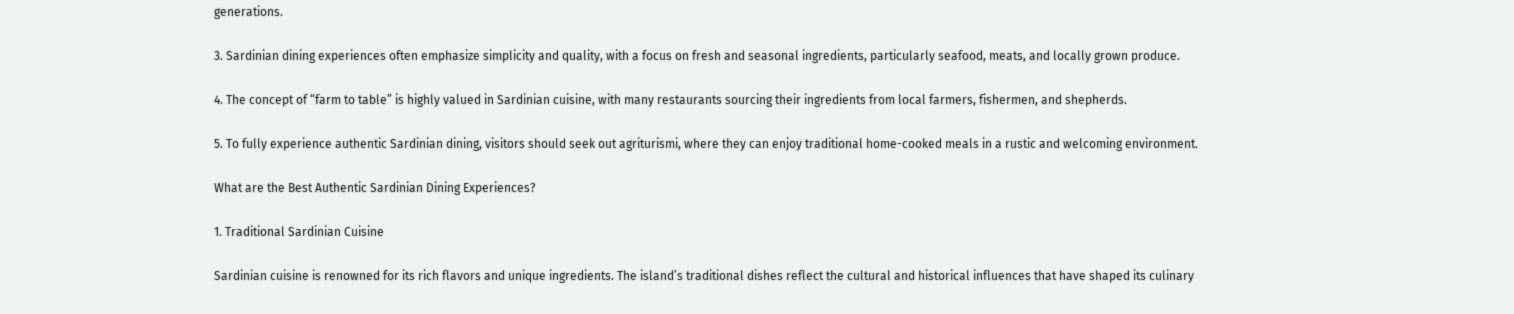generations.

3. Sardinian dining experiences often emphasize simplicity and quality, with a focus on fresh and seasonal ingredients, particularly seafood, meats, and locally grown produce.

4. The concept of “farm to table” is highly valued in Sardinian cuisine, with many restaurants sourcing their ingredients from local farmers, fishermen, and shepherds.

5. To fully experience authentic Sardinian dining, visitors should seek out agriturismi, where they can enjoy traditional home-cooked meals in a rustic and welcoming environment.

What are the Best Authentic Sardinian Dining Experiences?

1. Traditional Sardinian Cuisine

Sardinian cuisine is renowned for its rich flavors and unique ingredients. The island’s traditional dishes reflect the cultural and historical influences that have shaped its culinary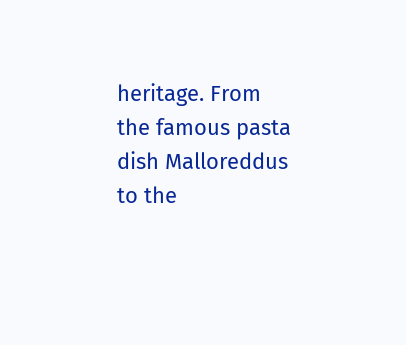heritage. From the famous pasta dish Malloreddus to the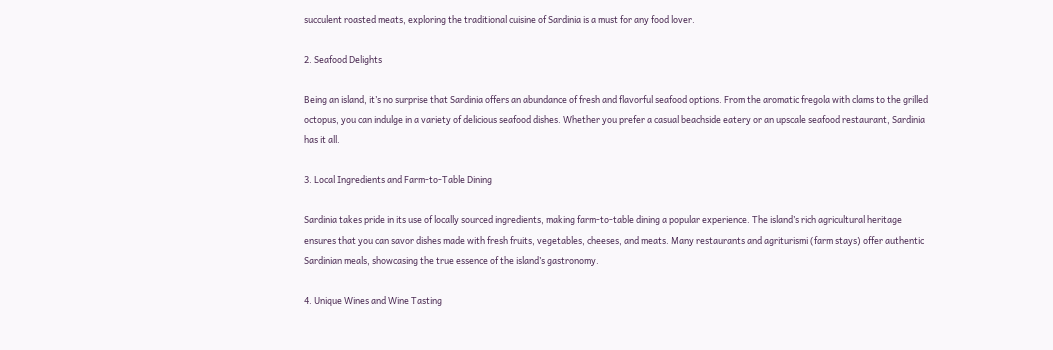succulent roasted meats, exploring the traditional cuisine of Sardinia is a must for any food lover.

2. Seafood Delights

Being an island, it’s no surprise that Sardinia offers an abundance of fresh and flavorful seafood options. From the aromatic fregola with clams to the grilled octopus, you can indulge in a variety of delicious seafood dishes. Whether you prefer a casual beachside eatery or an upscale seafood restaurant, Sardinia has it all.

3. Local Ingredients and Farm-to-Table Dining

Sardinia takes pride in its use of locally sourced ingredients, making farm-to-table dining a popular experience. The island’s rich agricultural heritage ensures that you can savor dishes made with fresh fruits, vegetables, cheeses, and meats. Many restaurants and agriturismi (farm stays) offer authentic Sardinian meals, showcasing the true essence of the island’s gastronomy.

4. Unique Wines and Wine Tasting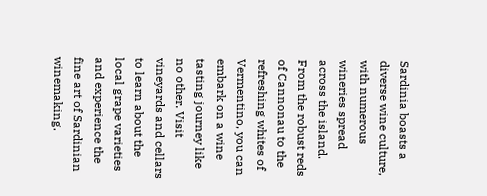Sardinia boasts a diverse wine culture, with numerous wineries spread across the island. From the robust reds of Cannonau to the refreshing whites of Vermentino, you can embark on a wine tasting journey like no other. Visit vineyards and cellars to learn about the local grape varieties and experience the fine art of Sardinian winemaking.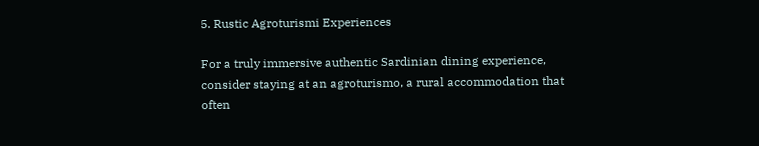5. Rustic Agroturismi Experiences

For a truly immersive authentic Sardinian dining experience, consider staying at an agroturismo, a rural accommodation that often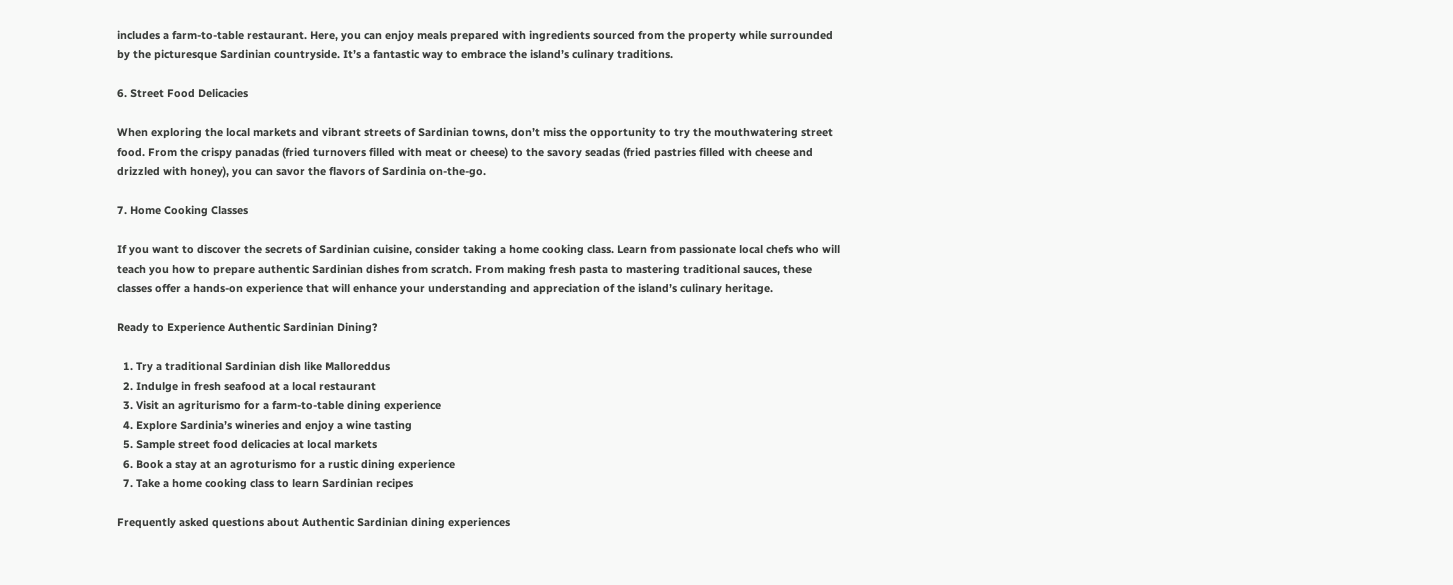includes a farm-to-table restaurant. Here, you can enjoy meals prepared with ingredients sourced from the property while surrounded by the picturesque Sardinian countryside. It’s a fantastic way to embrace the island’s culinary traditions.

6. Street Food Delicacies

When exploring the local markets and vibrant streets of Sardinian towns, don’t miss the opportunity to try the mouthwatering street food. From the crispy panadas (fried turnovers filled with meat or cheese) to the savory seadas (fried pastries filled with cheese and drizzled with honey), you can savor the flavors of Sardinia on-the-go.

7. Home Cooking Classes

If you want to discover the secrets of Sardinian cuisine, consider taking a home cooking class. Learn from passionate local chefs who will teach you how to prepare authentic Sardinian dishes from scratch. From making fresh pasta to mastering traditional sauces, these classes offer a hands-on experience that will enhance your understanding and appreciation of the island’s culinary heritage.

Ready to Experience Authentic Sardinian Dining?

  1. Try a traditional Sardinian dish like Malloreddus
  2. Indulge in fresh seafood at a local restaurant
  3. Visit an agriturismo for a farm-to-table dining experience
  4. Explore Sardinia’s wineries and enjoy a wine tasting
  5. Sample street food delicacies at local markets
  6. Book a stay at an agroturismo for a rustic dining experience
  7. Take a home cooking class to learn Sardinian recipes

Frequently asked questions about Authentic Sardinian dining experiences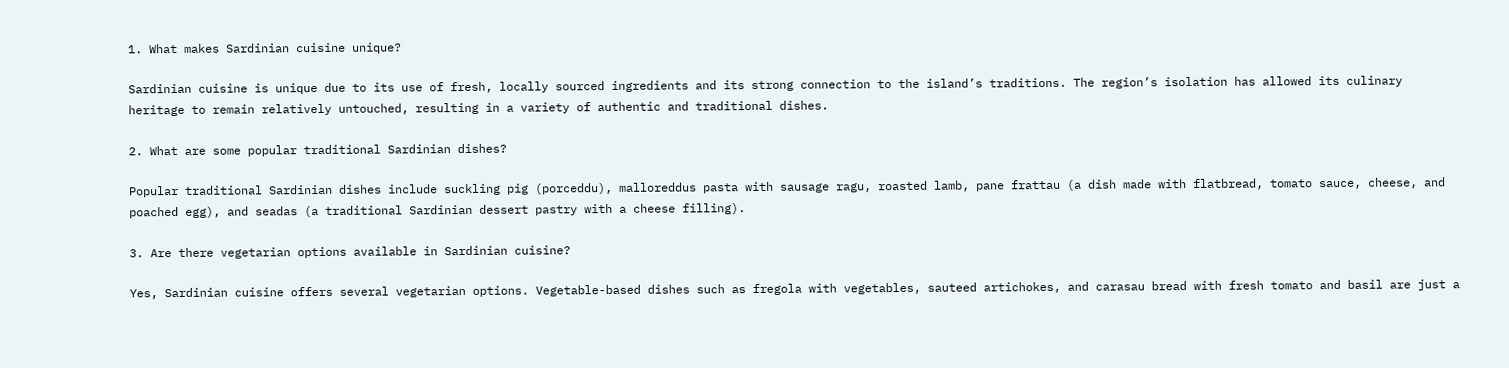1. What makes Sardinian cuisine unique?

Sardinian cuisine is unique due to its use of fresh, locally sourced ingredients and its strong connection to the island’s traditions. The region’s isolation has allowed its culinary heritage to remain relatively untouched, resulting in a variety of authentic and traditional dishes.

2. What are some popular traditional Sardinian dishes?

Popular traditional Sardinian dishes include suckling pig (porceddu), malloreddus pasta with sausage ragu, roasted lamb, pane frattau (a dish made with flatbread, tomato sauce, cheese, and poached egg), and seadas (a traditional Sardinian dessert pastry with a cheese filling).

3. Are there vegetarian options available in Sardinian cuisine?

Yes, Sardinian cuisine offers several vegetarian options. Vegetable-based dishes such as fregola with vegetables, sauteed artichokes, and carasau bread with fresh tomato and basil are just a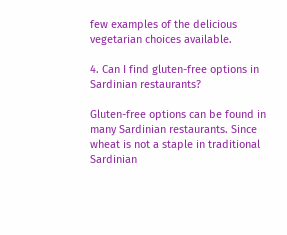few examples of the delicious vegetarian choices available.

4. Can I find gluten-free options in Sardinian restaurants?

Gluten-free options can be found in many Sardinian restaurants. Since wheat is not a staple in traditional Sardinian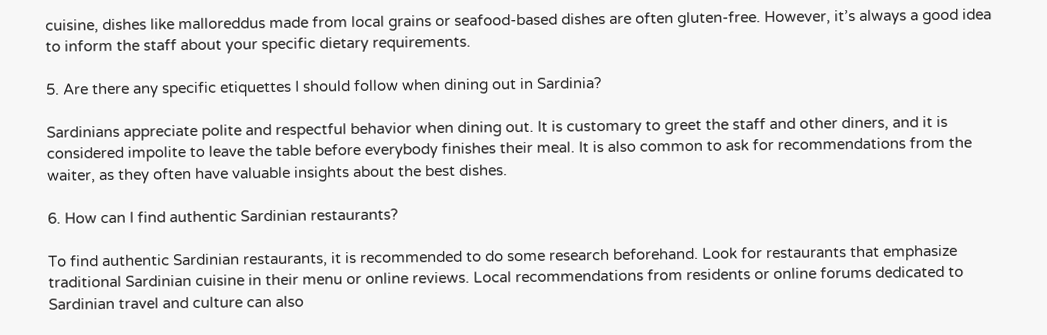cuisine, dishes like malloreddus made from local grains or seafood-based dishes are often gluten-free. However, it’s always a good idea to inform the staff about your specific dietary requirements.

5. Are there any specific etiquettes I should follow when dining out in Sardinia?

Sardinians appreciate polite and respectful behavior when dining out. It is customary to greet the staff and other diners, and it is considered impolite to leave the table before everybody finishes their meal. It is also common to ask for recommendations from the waiter, as they often have valuable insights about the best dishes.

6. How can I find authentic Sardinian restaurants?

To find authentic Sardinian restaurants, it is recommended to do some research beforehand. Look for restaurants that emphasize traditional Sardinian cuisine in their menu or online reviews. Local recommendations from residents or online forums dedicated to Sardinian travel and culture can also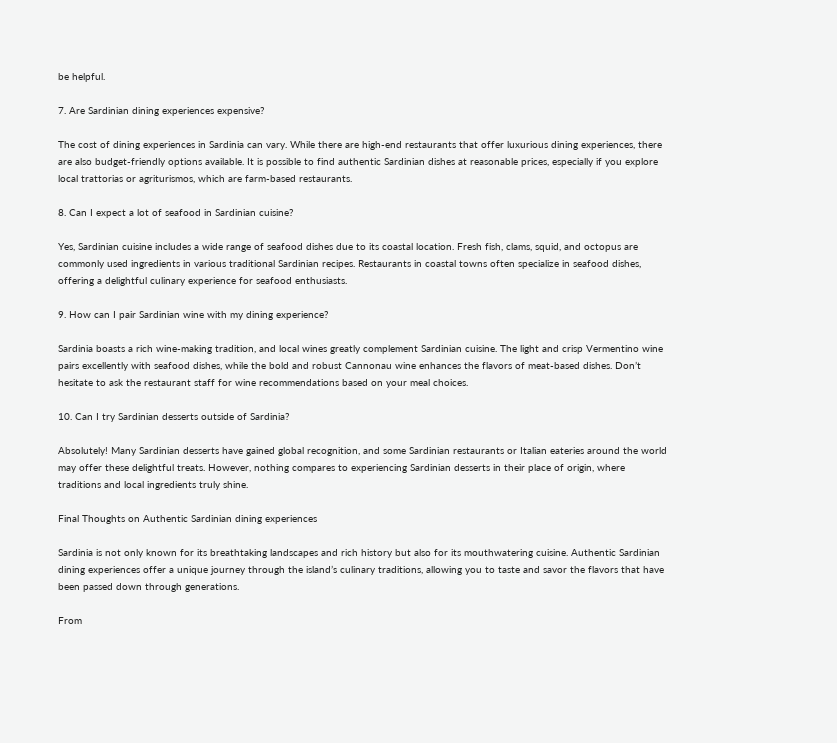be helpful.

7. Are Sardinian dining experiences expensive?

The cost of dining experiences in Sardinia can vary. While there are high-end restaurants that offer luxurious dining experiences, there are also budget-friendly options available. It is possible to find authentic Sardinian dishes at reasonable prices, especially if you explore local trattorias or agriturismos, which are farm-based restaurants.

8. Can I expect a lot of seafood in Sardinian cuisine?

Yes, Sardinian cuisine includes a wide range of seafood dishes due to its coastal location. Fresh fish, clams, squid, and octopus are commonly used ingredients in various traditional Sardinian recipes. Restaurants in coastal towns often specialize in seafood dishes, offering a delightful culinary experience for seafood enthusiasts.

9. How can I pair Sardinian wine with my dining experience?

Sardinia boasts a rich wine-making tradition, and local wines greatly complement Sardinian cuisine. The light and crisp Vermentino wine pairs excellently with seafood dishes, while the bold and robust Cannonau wine enhances the flavors of meat-based dishes. Don’t hesitate to ask the restaurant staff for wine recommendations based on your meal choices.

10. Can I try Sardinian desserts outside of Sardinia?

Absolutely! Many Sardinian desserts have gained global recognition, and some Sardinian restaurants or Italian eateries around the world may offer these delightful treats. However, nothing compares to experiencing Sardinian desserts in their place of origin, where traditions and local ingredients truly shine.

Final Thoughts on Authentic Sardinian dining experiences

Sardinia is not only known for its breathtaking landscapes and rich history but also for its mouthwatering cuisine. Authentic Sardinian dining experiences offer a unique journey through the island’s culinary traditions, allowing you to taste and savor the flavors that have been passed down through generations.

From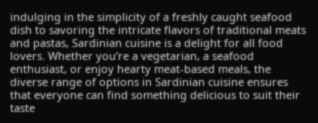indulging in the simplicity of a freshly caught seafood dish to savoring the intricate flavors of traditional meats and pastas, Sardinian cuisine is a delight for all food lovers. Whether you’re a vegetarian, a seafood enthusiast, or enjoy hearty meat-based meals, the diverse range of options in Sardinian cuisine ensures that everyone can find something delicious to suit their taste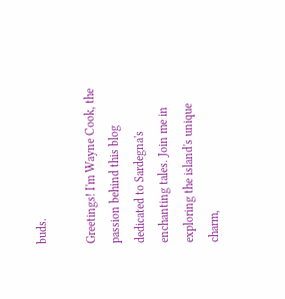buds.

Greetings! I'm Wayne Cook, the passion behind this blog dedicated to Sardegna's enchanting tales. Join me in exploring the island's unique charm,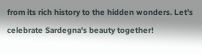from its rich history to the hidden wonders. Let's celebrate Sardegna's beauty together!